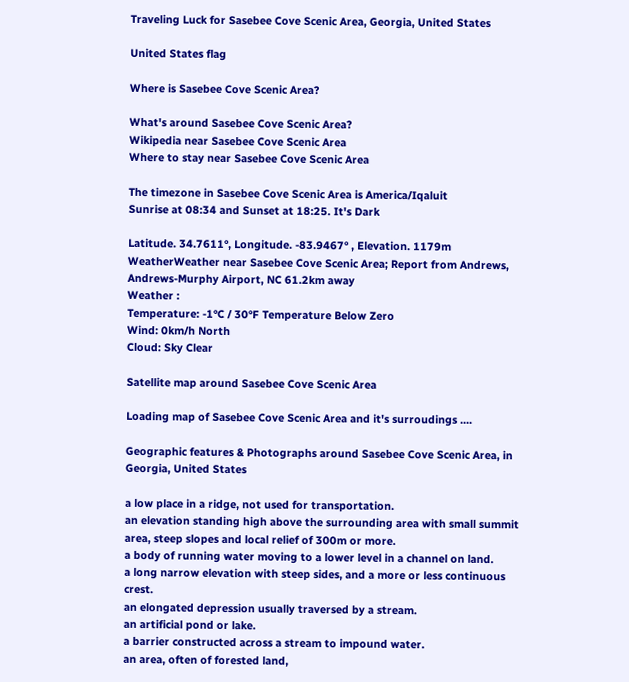Traveling Luck for Sasebee Cove Scenic Area, Georgia, United States

United States flag

Where is Sasebee Cove Scenic Area?

What's around Sasebee Cove Scenic Area?
Wikipedia near Sasebee Cove Scenic Area
Where to stay near Sasebee Cove Scenic Area

The timezone in Sasebee Cove Scenic Area is America/Iqaluit
Sunrise at 08:34 and Sunset at 18:25. It's Dark

Latitude. 34.7611°, Longitude. -83.9467° , Elevation. 1179m
WeatherWeather near Sasebee Cove Scenic Area; Report from Andrews, Andrews-Murphy Airport, NC 61.2km away
Weather :
Temperature: -1°C / 30°F Temperature Below Zero
Wind: 0km/h North
Cloud: Sky Clear

Satellite map around Sasebee Cove Scenic Area

Loading map of Sasebee Cove Scenic Area and it's surroudings ....

Geographic features & Photographs around Sasebee Cove Scenic Area, in Georgia, United States

a low place in a ridge, not used for transportation.
an elevation standing high above the surrounding area with small summit area, steep slopes and local relief of 300m or more.
a body of running water moving to a lower level in a channel on land.
a long narrow elevation with steep sides, and a more or less continuous crest.
an elongated depression usually traversed by a stream.
an artificial pond or lake.
a barrier constructed across a stream to impound water.
an area, often of forested land,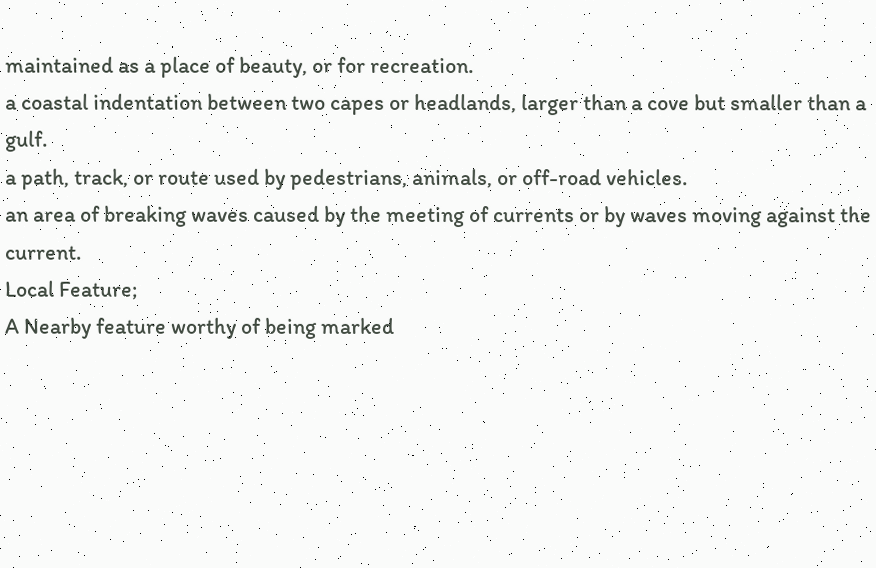maintained as a place of beauty, or for recreation.
a coastal indentation between two capes or headlands, larger than a cove but smaller than a gulf.
a path, track, or route used by pedestrians, animals, or off-road vehicles.
an area of breaking waves caused by the meeting of currents or by waves moving against the current.
Local Feature;
A Nearby feature worthy of being marked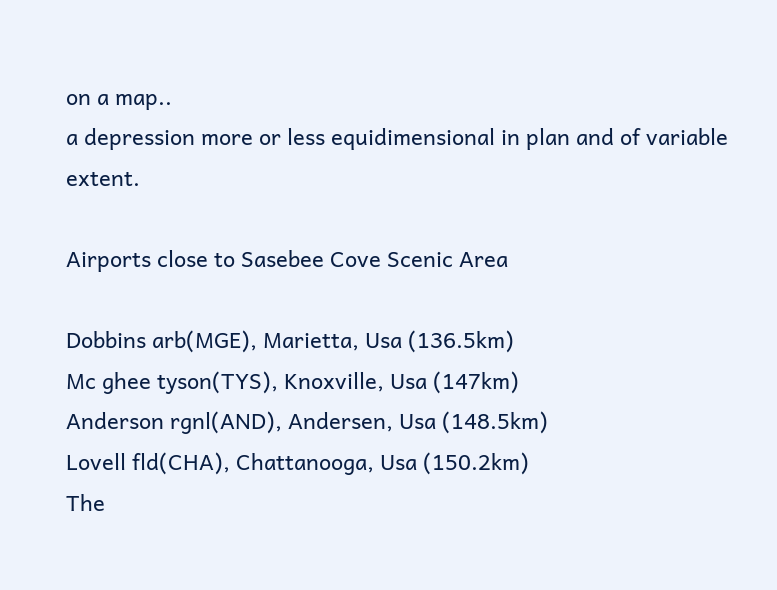on a map..
a depression more or less equidimensional in plan and of variable extent.

Airports close to Sasebee Cove Scenic Area

Dobbins arb(MGE), Marietta, Usa (136.5km)
Mc ghee tyson(TYS), Knoxville, Usa (147km)
Anderson rgnl(AND), Andersen, Usa (148.5km)
Lovell fld(CHA), Chattanooga, Usa (150.2km)
The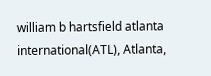william b hartsfield atlanta international(ATL), Atlanta,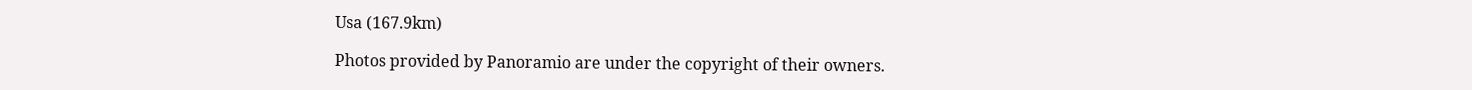Usa (167.9km)

Photos provided by Panoramio are under the copyright of their owners.